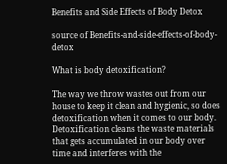Benefits and Side Effects of Body Detox

source of Benefits-and-side-effects-of-body-detox

What is body detoxification?

The way we throw wastes out from our house to keep it clean and hygienic, so does detoxification when it comes to our body. Detoxification cleans the waste materials that gets accumulated in our body over time and interferes with the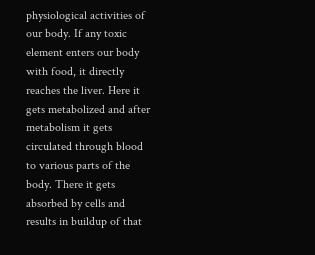physiological activities of our body. If any toxic element enters our body with food, it directly reaches the liver. Here it gets metabolized and after metabolism it gets circulated through blood to various parts of the body. There it gets absorbed by cells and results in buildup of that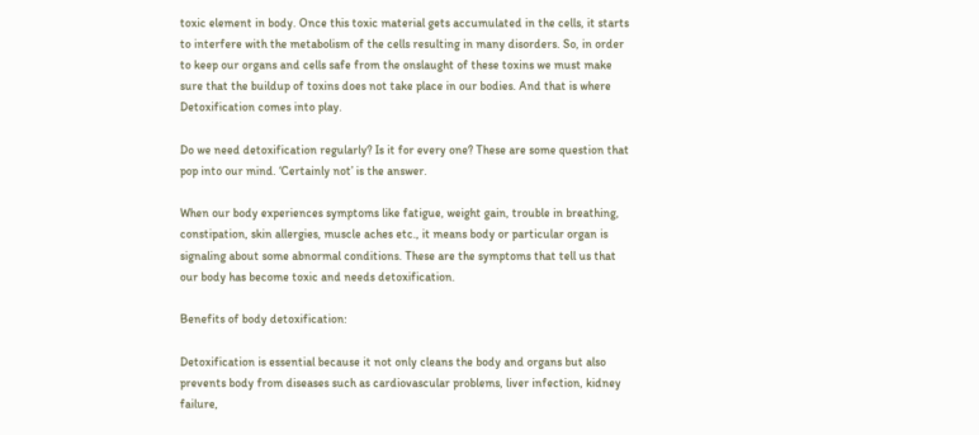toxic element in body. Once this toxic material gets accumulated in the cells, it starts to interfere with the metabolism of the cells resulting in many disorders. So, in order to keep our organs and cells safe from the onslaught of these toxins we must make sure that the buildup of toxins does not take place in our bodies. And that is where Detoxification comes into play.

Do we need detoxification regularly? Is it for every one? These are some question that pop into our mind. ‘Certainly not’ is the answer.

When our body experiences symptoms like fatigue, weight gain, trouble in breathing, constipation, skin allergies, muscle aches etc., it means body or particular organ is signaling about some abnormal conditions. These are the symptoms that tell us that our body has become toxic and needs detoxification.

Benefits of body detoxification:

Detoxification is essential because it not only cleans the body and organs but also prevents body from diseases such as cardiovascular problems, liver infection, kidney failure,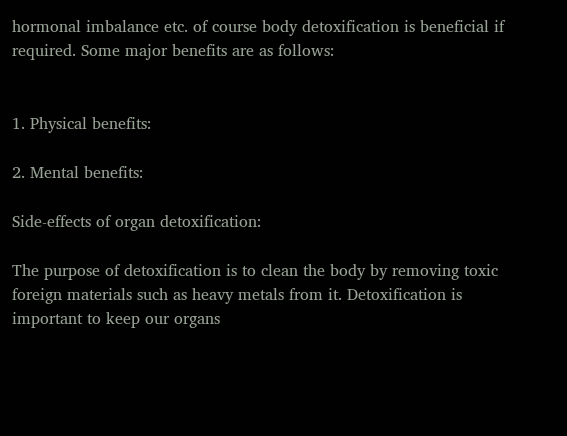hormonal imbalance etc. of course body detoxification is beneficial if required. Some major benefits are as follows:


1. Physical benefits:

2. Mental benefits:

Side-effects of organ detoxification:

The purpose of detoxification is to clean the body by removing toxic foreign materials such as heavy metals from it. Detoxification is important to keep our organs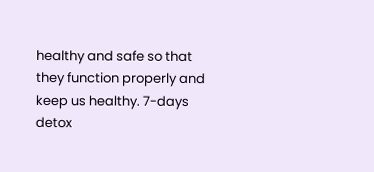healthy and safe so that they function properly and keep us healthy. 7-days detox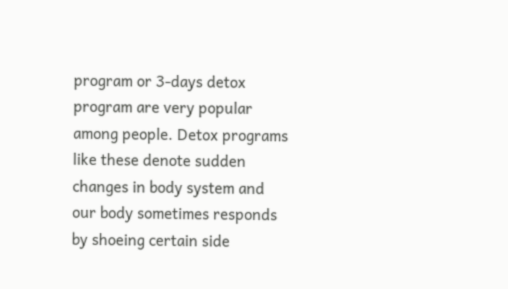program or 3-days detox program are very popular among people. Detox programs like these denote sudden changes in body system and our body sometimes responds by shoeing certain side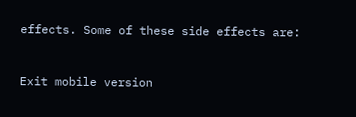effects. Some of these side effects are:



Exit mobile version